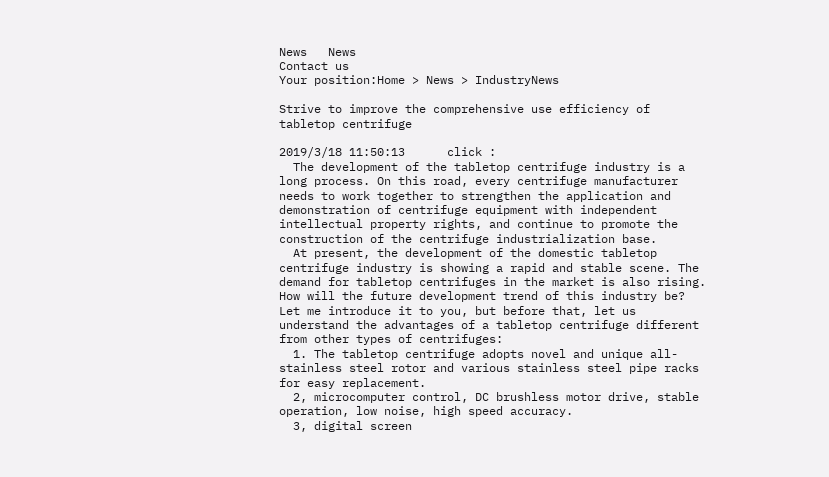News   News
Contact us
Your position:Home > News > IndustryNews

Strive to improve the comprehensive use efficiency of tabletop centrifuge

2019/3/18 11:50:13      click :
  The development of the tabletop centrifuge industry is a long process. On this road, every centrifuge manufacturer needs to work together to strengthen the application and demonstration of centrifuge equipment with independent intellectual property rights, and continue to promote the construction of the centrifuge industrialization base.
  At present, the development of the domestic tabletop centrifuge industry is showing a rapid and stable scene. The demand for tabletop centrifuges in the market is also rising. How will the future development trend of this industry be? Let me introduce it to you, but before that, let us understand the advantages of a tabletop centrifuge different from other types of centrifuges:
  1. The tabletop centrifuge adopts novel and unique all-stainless steel rotor and various stainless steel pipe racks for easy replacement.
  2, microcomputer control, DC brushless motor drive, stable operation, low noise, high speed accuracy.
  3, digital screen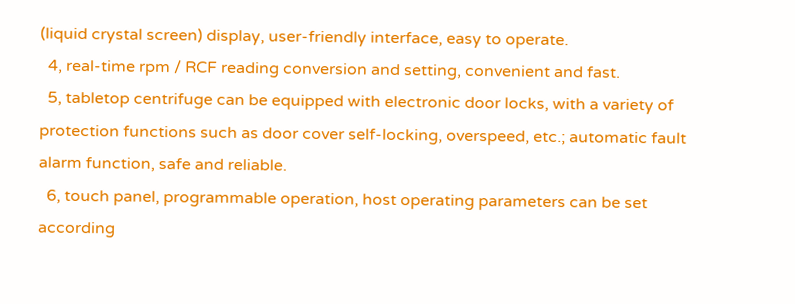(liquid crystal screen) display, user-friendly interface, easy to operate.
  4, real-time rpm / RCF reading conversion and setting, convenient and fast.
  5, tabletop centrifuge can be equipped with electronic door locks, with a variety of protection functions such as door cover self-locking, overspeed, etc.; automatic fault alarm function, safe and reliable.
  6, touch panel, programmable operation, host operating parameters can be set according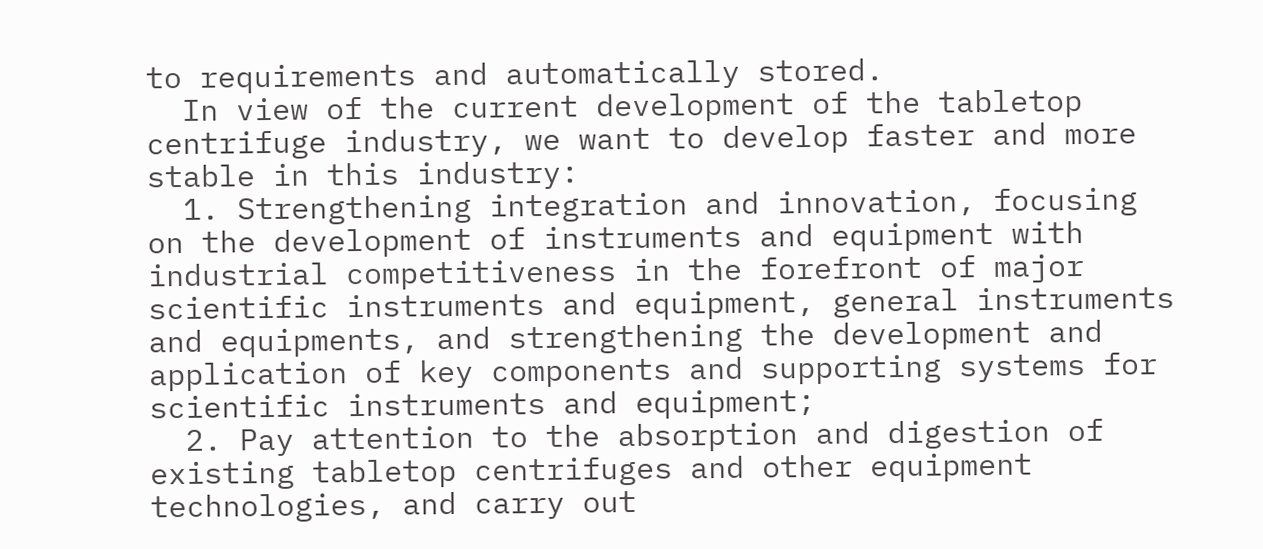to requirements and automatically stored.
  In view of the current development of the tabletop centrifuge industry, we want to develop faster and more stable in this industry:
  1. Strengthening integration and innovation, focusing on the development of instruments and equipment with industrial competitiveness in the forefront of major scientific instruments and equipment, general instruments and equipments, and strengthening the development and application of key components and supporting systems for scientific instruments and equipment;
  2. Pay attention to the absorption and digestion of existing tabletop centrifuges and other equipment technologies, and carry out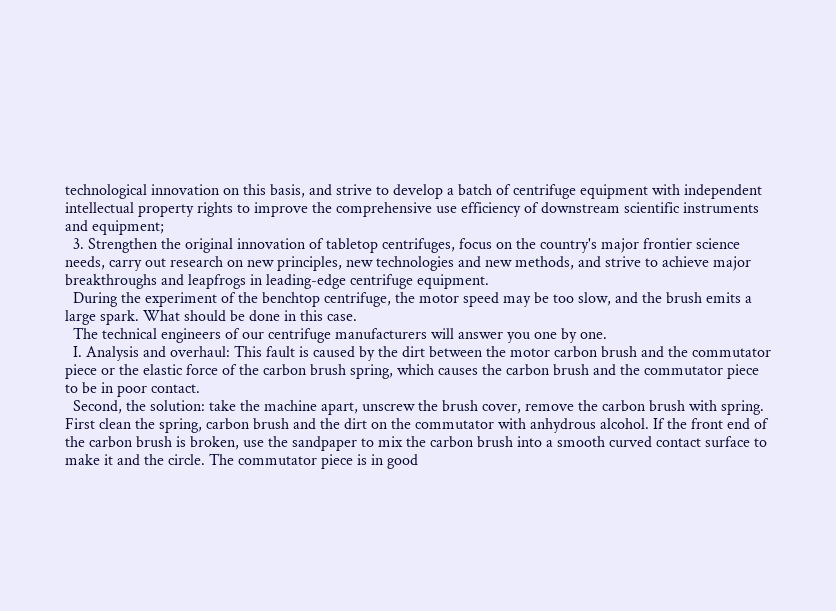technological innovation on this basis, and strive to develop a batch of centrifuge equipment with independent intellectual property rights to improve the comprehensive use efficiency of downstream scientific instruments and equipment;
  3. Strengthen the original innovation of tabletop centrifuges, focus on the country's major frontier science needs, carry out research on new principles, new technologies and new methods, and strive to achieve major breakthroughs and leapfrogs in leading-edge centrifuge equipment.
  During the experiment of the benchtop centrifuge, the motor speed may be too slow, and the brush emits a large spark. What should be done in this case.
  The technical engineers of our centrifuge manufacturers will answer you one by one.
  I. Analysis and overhaul: This fault is caused by the dirt between the motor carbon brush and the commutator piece or the elastic force of the carbon brush spring, which causes the carbon brush and the commutator piece to be in poor contact.
  Second, the solution: take the machine apart, unscrew the brush cover, remove the carbon brush with spring. First clean the spring, carbon brush and the dirt on the commutator with anhydrous alcohol. If the front end of the carbon brush is broken, use the sandpaper to mix the carbon brush into a smooth curved contact surface to make it and the circle. The commutator piece is in good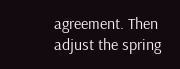agreement. Then adjust the spring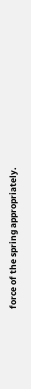force of the spring appropriately.